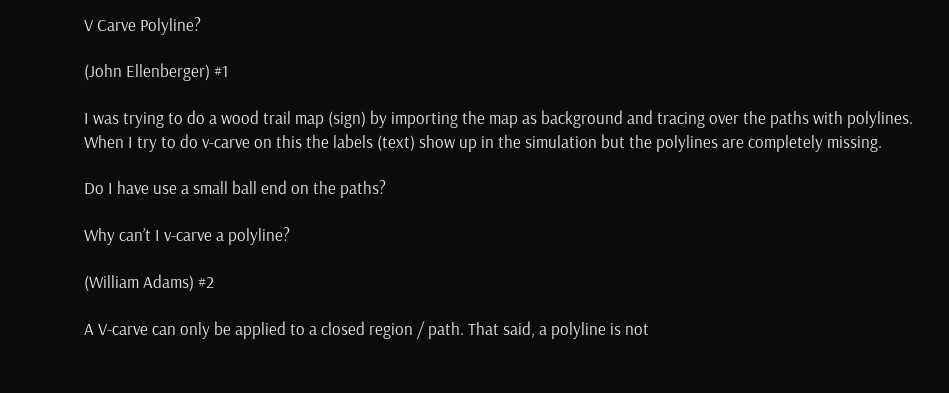V Carve Polyline?

(John Ellenberger) #1

I was trying to do a wood trail map (sign) by importing the map as background and tracing over the paths with polylines. When I try to do v-carve on this the labels (text) show up in the simulation but the polylines are completely missing.

Do I have use a small ball end on the paths?

Why can’t I v-carve a polyline?

(William Adams) #2

A V-carve can only be applied to a closed region / path. That said, a polyline is not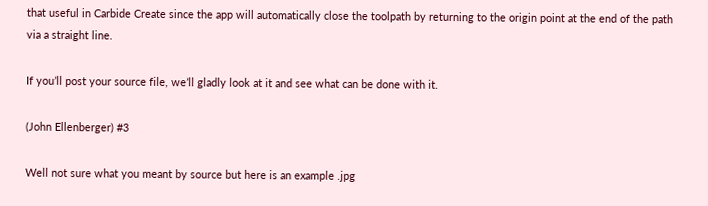that useful in Carbide Create since the app will automatically close the toolpath by returning to the origin point at the end of the path via a straight line.

If you’ll post your source file, we’ll gladly look at it and see what can be done with it.

(John Ellenberger) #3

Well not sure what you meant by source but here is an example .jpg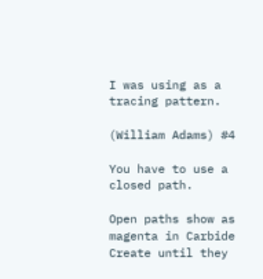I was using as a tracing pattern.

(William Adams) #4

You have to use a closed path.

Open paths show as magenta in Carbide Create until they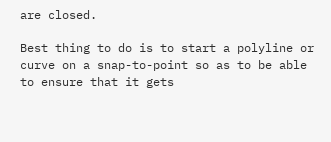are closed.

Best thing to do is to start a polyline or curve on a snap-to-point so as to be able to ensure that it gets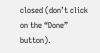closed (don’t click on the “Done” button).